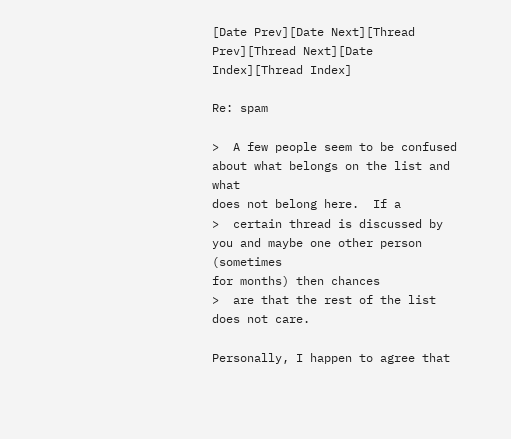[Date Prev][Date Next][Thread Prev][Thread Next][Date Index][Thread Index]

Re: spam

>  A few people seem to be confused about what belongs on the list and what
does not belong here.  If a
>  certain thread is discussed by you and maybe one other person (sometimes
for months) then chances
>  are that the rest of the list does not care.

Personally, I happen to agree that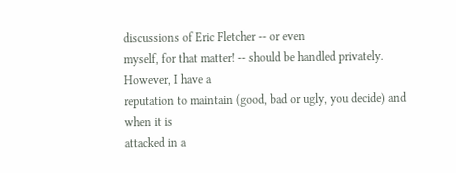discussions of Eric Fletcher -- or even
myself, for that matter! -- should be handled privately.  However, I have a
reputation to maintain (good, bad or ugly, you decide) and when it is
attacked in a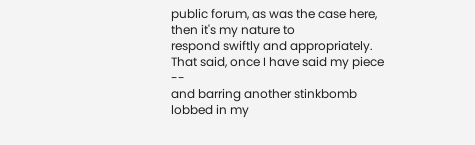public forum, as was the case here, then it's my nature to
respond swiftly and appropriately.  That said, once I have said my piece --
and barring another stinkbomb lobbed in my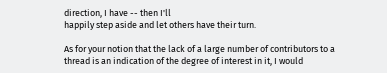direction, I have -- then I'll
happily step aside and let others have their turn.

As for your notion that the lack of a large number of contributors to a
thread is an indication of the degree of interest in it, I would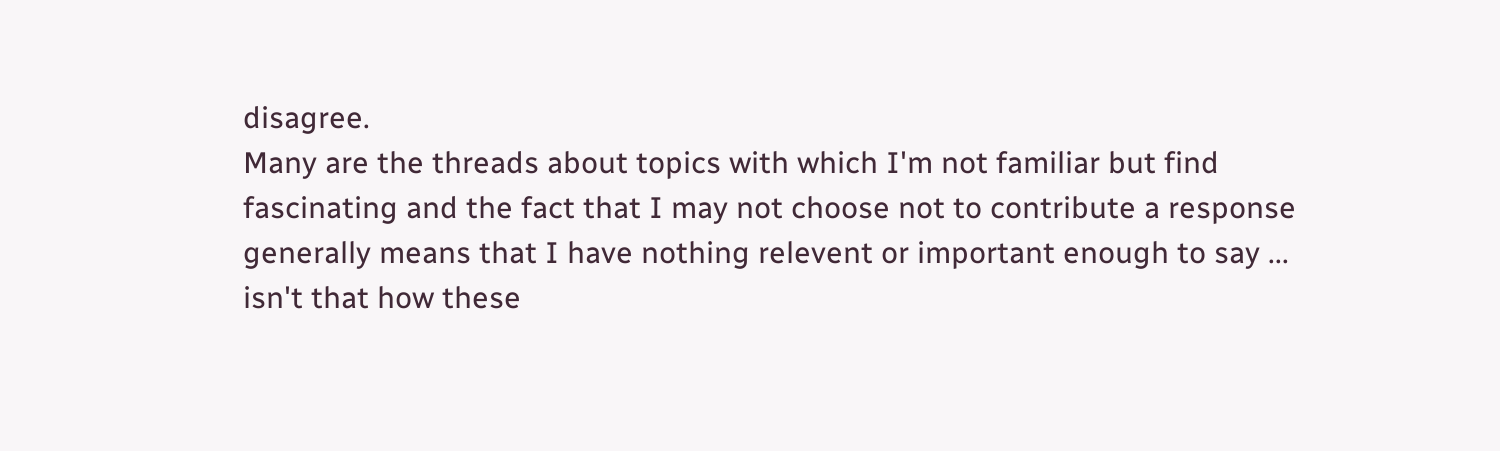disagree.
Many are the threads about topics with which I'm not familiar but find
fascinating and the fact that I may not choose not to contribute a response
generally means that I have nothing relevent or important enough to say ...
isn't that how these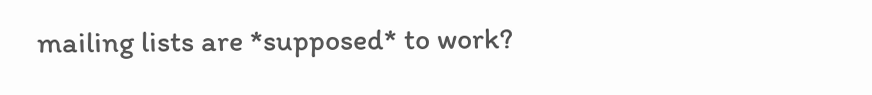mailing lists are *supposed* to work?